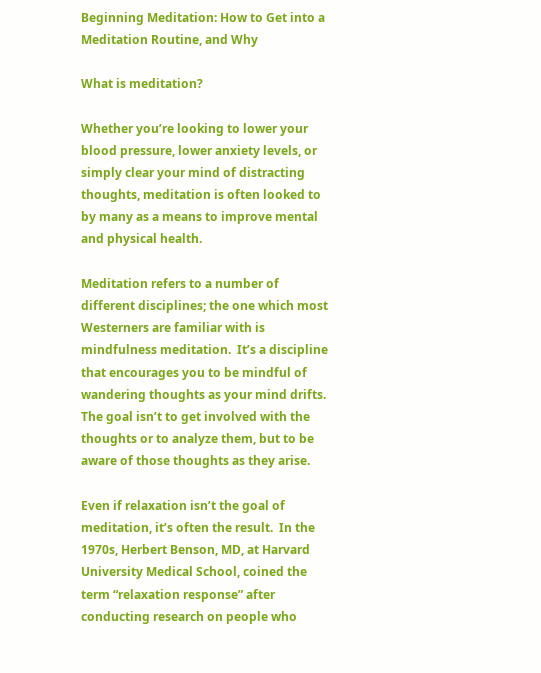Beginning Meditation: How to Get into a Meditation Routine, and Why

What is meditation?

Whether you’re looking to lower your blood pressure, lower anxiety levels, or simply clear your mind of distracting thoughts, meditation is often looked to by many as a means to improve mental and physical health.

Meditation refers to a number of different disciplines; the one which most Westerners are familiar with is mindfulness meditation.  It’s a discipline that encourages you to be mindful of wandering thoughts as your mind drifts.  The goal isn’t to get involved with the thoughts or to analyze them, but to be aware of those thoughts as they arise.

Even if relaxation isn’t the goal of meditation, it’s often the result.  In the 1970s, Herbert Benson, MD, at Harvard University Medical School, coined the term “relaxation response” after conducting research on people who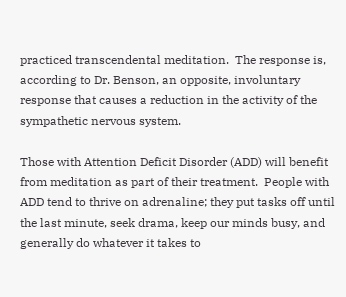practiced transcendental meditation.  The response is, according to Dr. Benson, an opposite, involuntary response that causes a reduction in the activity of the sympathetic nervous system.

Those with Attention Deficit Disorder (ADD) will benefit from meditation as part of their treatment.  People with ADD tend to thrive on adrenaline; they put tasks off until the last minute, seek drama, keep our minds busy, and generally do whatever it takes to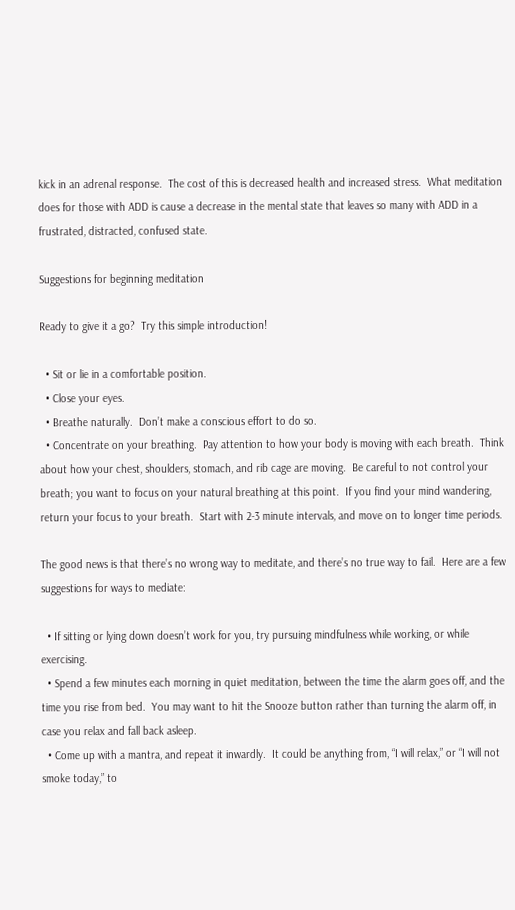kick in an adrenal response.  The cost of this is decreased health and increased stress.  What meditation does for those with ADD is cause a decrease in the mental state that leaves so many with ADD in a frustrated, distracted, confused state.

Suggestions for beginning meditation

Ready to give it a go?  Try this simple introduction!

  • Sit or lie in a comfortable position.
  • Close your eyes.
  • Breathe naturally.  Don’t make a conscious effort to do so.
  • Concentrate on your breathing.  Pay attention to how your body is moving with each breath.  Think about how your chest, shoulders, stomach, and rib cage are moving.  Be careful to not control your breath; you want to focus on your natural breathing at this point.  If you find your mind wandering, return your focus to your breath.  Start with 2-3 minute intervals, and move on to longer time periods.

The good news is that there’s no wrong way to meditate, and there’s no true way to fail.  Here are a few suggestions for ways to mediate:

  • If sitting or lying down doesn’t work for you, try pursuing mindfulness while working, or while exercising.
  • Spend a few minutes each morning in quiet meditation, between the time the alarm goes off, and the time you rise from bed.  You may want to hit the Snooze button rather than turning the alarm off, in case you relax and fall back asleep.
  • Come up with a mantra, and repeat it inwardly.  It could be anything from, “I will relax,” or “I will not smoke today,” to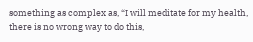something as complex as, “I will meditate for my health, there is no wrong way to do this,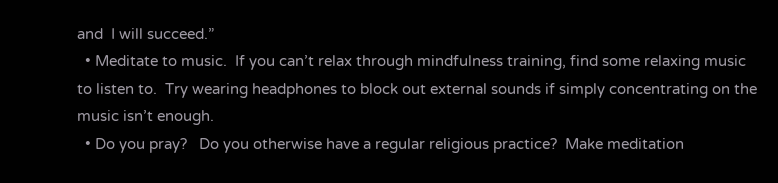and  I will succeed.”
  • Meditate to music.  If you can’t relax through mindfulness training, find some relaxing music to listen to.  Try wearing headphones to block out external sounds if simply concentrating on the music isn’t enough.
  • Do you pray?   Do you otherwise have a regular religious practice?  Make meditation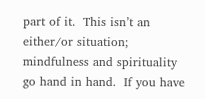part of it.  This isn’t an either/or situation; mindfulness and spirituality go hand in hand.  If you have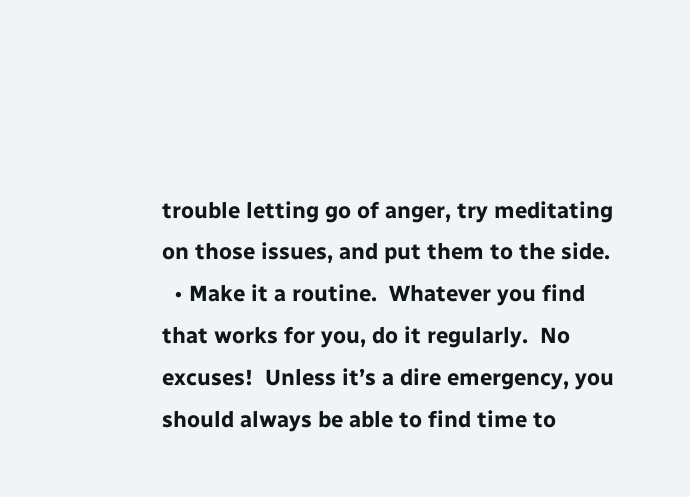trouble letting go of anger, try meditating on those issues, and put them to the side.
  • Make it a routine.  Whatever you find that works for you, do it regularly.  No excuses!  Unless it’s a dire emergency, you should always be able to find time to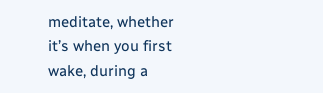meditate, whether it’s when you first wake, during a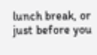lunch break, or just before you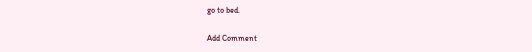go to bed.

Add Comment